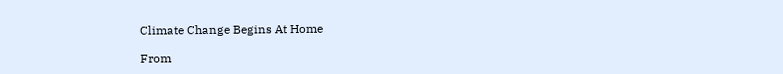Climate Change Begins At Home

From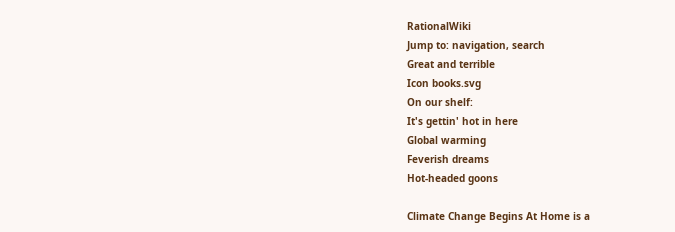RationalWiki
Jump to: navigation, search
Great and terrible
Icon books.svg
On our shelf:
It's gettin' hot in here
Global warming
Feverish dreams
Hot-headed goons

Climate Change Begins At Home is a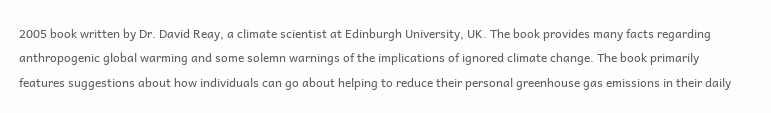2005 book written by Dr. David Reay, a climate scientist at Edinburgh University, UK. The book provides many facts regarding anthropogenic global warming and some solemn warnings of the implications of ignored climate change. The book primarily features suggestions about how individuals can go about helping to reduce their personal greenhouse gas emissions in their daily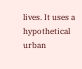lives. It uses a hypothetical urban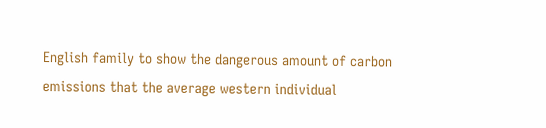English family to show the dangerous amount of carbon emissions that the average western individual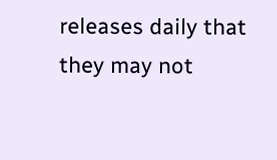releases daily that they may not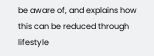be aware of, and explains how this can be reduced through lifestyle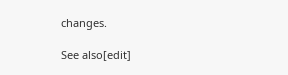changes.

See also[edit]